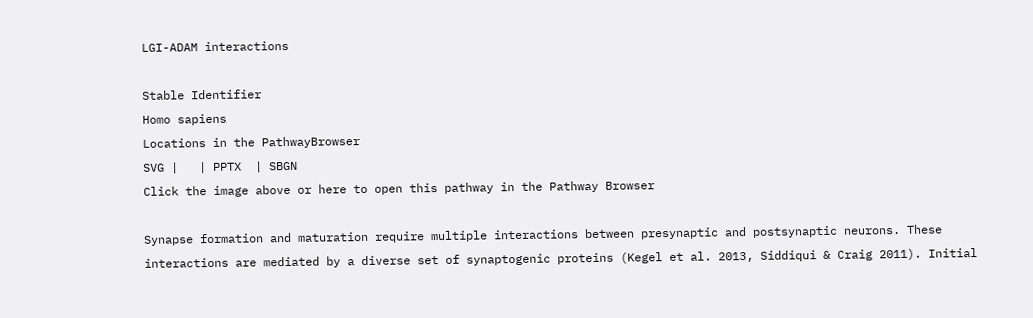LGI-ADAM interactions

Stable Identifier
Homo sapiens
Locations in the PathwayBrowser
SVG |   | PPTX  | SBGN
Click the image above or here to open this pathway in the Pathway Browser

Synapse formation and maturation require multiple interactions between presynaptic and postsynaptic neurons. These interactions are mediated by a diverse set of synaptogenic proteins (Kegel et al. 2013, Siddiqui & Craig 2011). Initial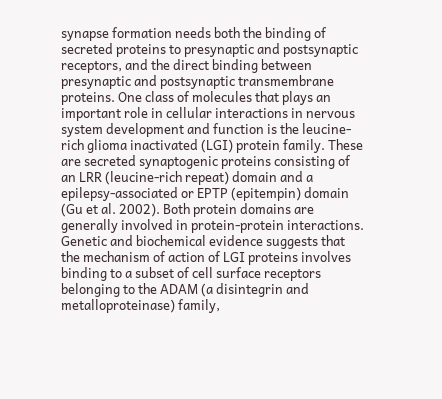synapse formation needs both the binding of secreted proteins to presynaptic and postsynaptic receptors, and the direct binding between presynaptic and postsynaptic transmembrane proteins. One class of molecules that plays an important role in cellular interactions in nervous system development and function is the leucine-rich glioma inactivated (LGI) protein family. These are secreted synaptogenic proteins consisting of an LRR (leucine-rich repeat) domain and a epilepsy-associated or EPTP (epitempin) domain (Gu et al. 2002). Both protein domains are generally involved in protein-protein interactions. Genetic and biochemical evidence suggests that the mechanism of action of LGI proteins involves binding to a subset of cell surface receptors belonging to the ADAM (a disintegrin and metalloproteinase) family,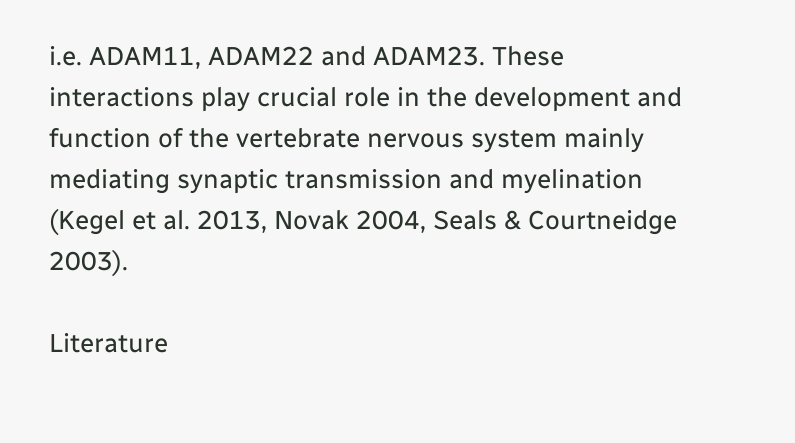i.e. ADAM11, ADAM22 and ADAM23. These interactions play crucial role in the development and function of the vertebrate nervous system mainly mediating synaptic transmission and myelination (Kegel et al. 2013, Novak 2004, Seals & Courtneidge 2003).

Literature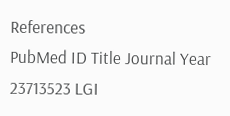References
PubMed ID Title Journal Year
23713523 LGI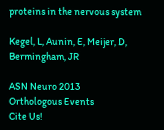proteins in the nervous system

Kegel, L, Aunin, E, Meijer, D, Bermingham, JR

ASN Neuro 2013
Orthologous Events
Cite Us!